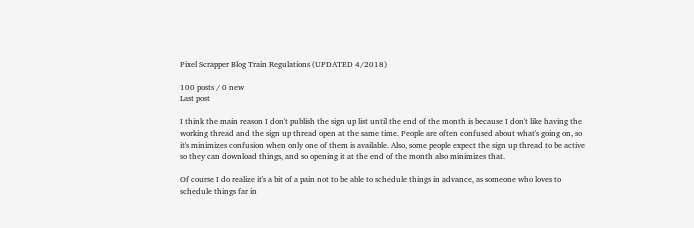Pixel Scrapper Blog Train Regulations (UPDATED 4/2018)

100 posts / 0 new
Last post

I think the main reason I don't publish the sign up list until the end of the month is because I don't like having the working thread and the sign up thread open at the same time. People are often confused about what's going on, so it's minimizes confusion when only one of them is available. Also, some people expect the sign up thread to be active so they can download things, and so opening it at the end of the month also minimizes that.

Of course I do realize it's a bit of a pain not to be able to schedule things in advance, as someone who loves to schedule things far in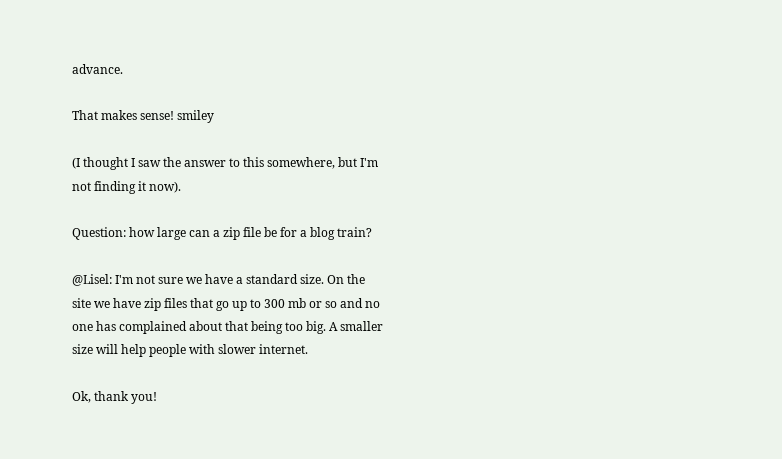advance.

That makes sense! smiley

(I thought I saw the answer to this somewhere, but I'm not finding it now).

Question: how large can a zip file be for a blog train?

@Lisel: I'm not sure we have a standard size. On the site we have zip files that go up to 300 mb or so and no one has complained about that being too big. A smaller size will help people with slower internet.

Ok, thank you!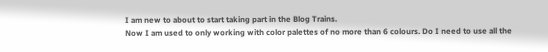I am new to about to start taking part in the Blog Trains.
Now I am used to only working with color palettes of no more than 6 colours. Do I need to use all the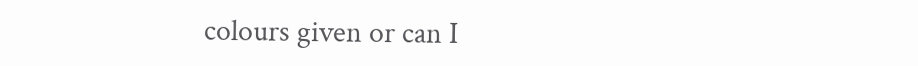colours given or can I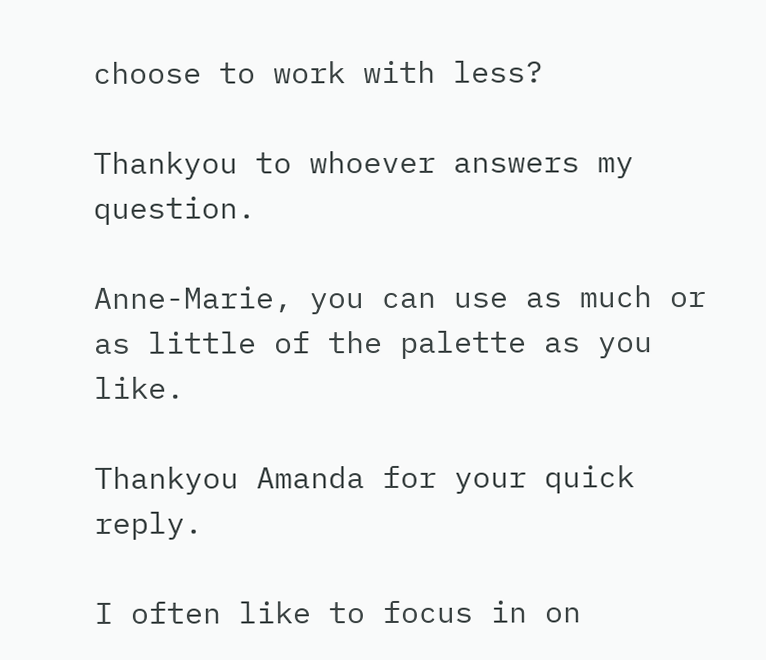choose to work with less?

Thankyou to whoever answers my question.

Anne-Marie, you can use as much or as little of the palette as you like.

Thankyou Amanda for your quick reply.

I often like to focus in on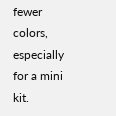fewer colors, especially for a mini kit.